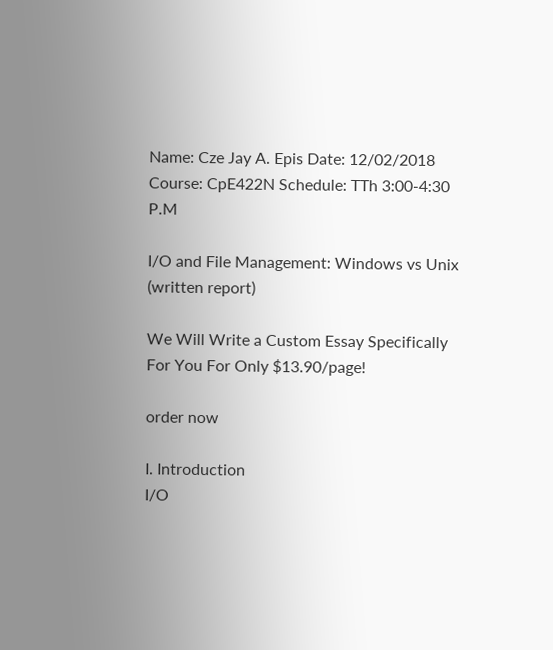Name: Cze Jay A. Epis Date: 12/02/2018
Course: CpE422N Schedule: TTh 3:00-4:30 P.M

I/O and File Management: Windows vs Unix
(written report)

We Will Write a Custom Essay Specifically
For You For Only $13.90/page!

order now

I. Introduction
I/O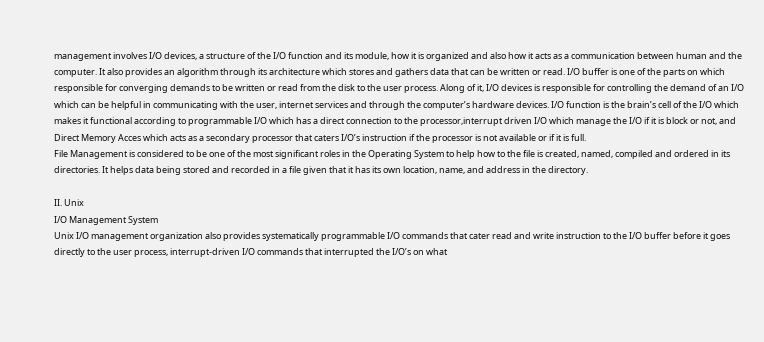management involves I/O devices, a structure of the I/O function and its module, how it is organized and also how it acts as a communication between human and the computer. It also provides an algorithm through its architecture which stores and gathers data that can be written or read. I/O buffer is one of the parts on which responsible for converging demands to be written or read from the disk to the user process. Along of it, I/O devices is responsible for controlling the demand of an I/O which can be helpful in communicating with the user, internet services and through the computer’s hardware devices. I/O function is the brain’s cell of the I/O which makes it functional according to programmable I/O which has a direct connection to the processor,interrupt driven I/O which manage the I/O if it is block or not, and Direct Memory Acces which acts as a secondary processor that caters I/O’s instruction if the processor is not available or if it is full.
File Management is considered to be one of the most significant roles in the Operating System to help how to the file is created, named, compiled and ordered in its directories. It helps data being stored and recorded in a file given that it has its own location, name, and address in the directory.

II. Unix
I/O Management System
Unix I/O management organization also provides systematically programmable I/O commands that cater read and write instruction to the I/O buffer before it goes directly to the user process, interrupt-driven I/O commands that interrupted the I/O’s on what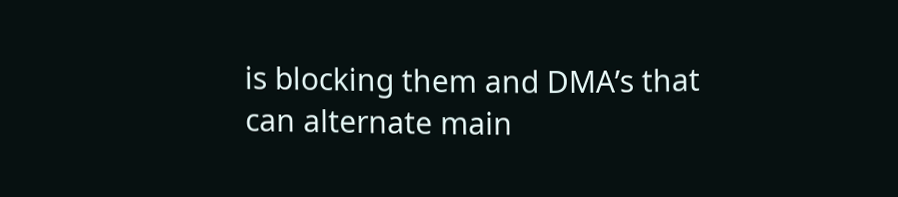is blocking them and DMA’s that can alternate main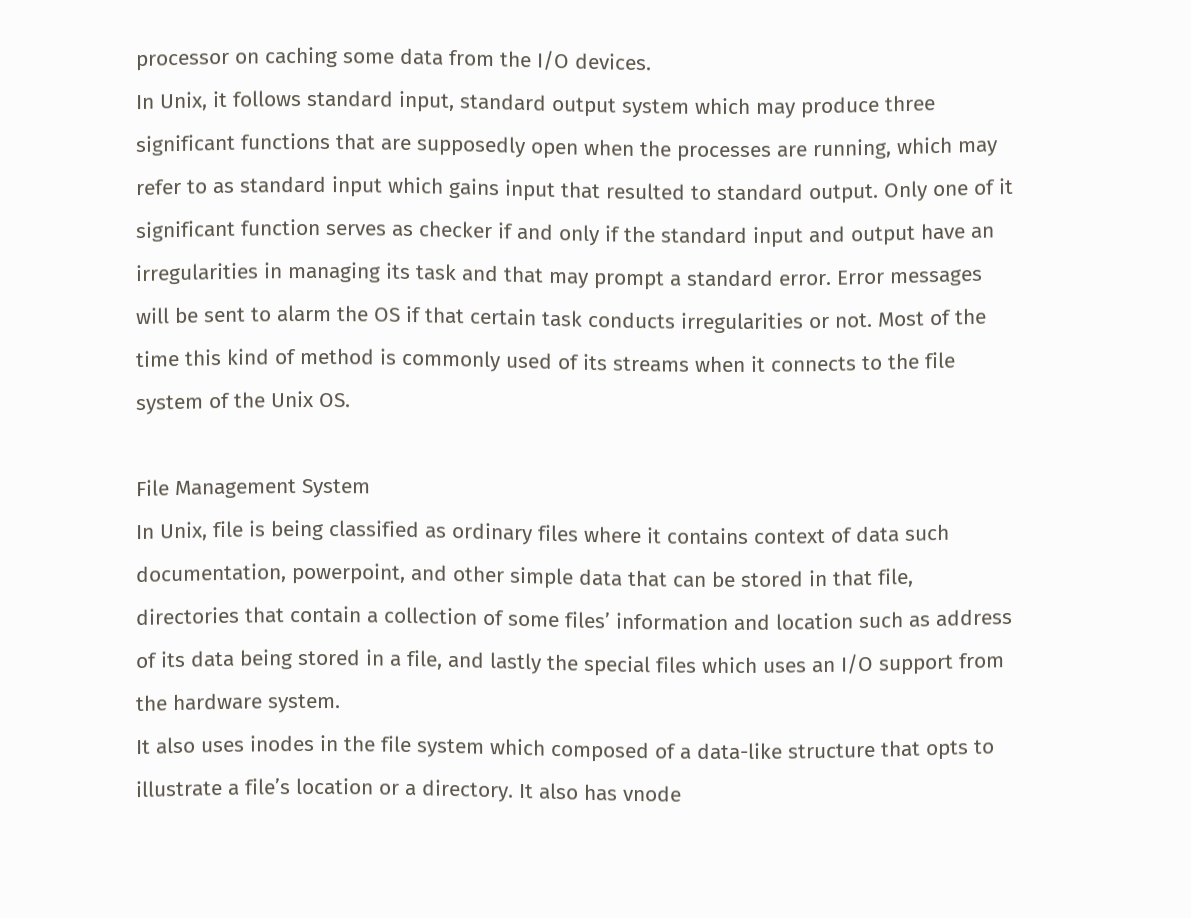processor on caching some data from the I/O devices.
In Unix, it follows standard input, standard output system which may produce three significant functions that are supposedly open when the processes are running, which may refer to as standard input which gains input that resulted to standard output. Only one of it significant function serves as checker if and only if the standard input and output have an irregularities in managing its task and that may prompt a standard error. Error messages will be sent to alarm the OS if that certain task conducts irregularities or not. Most of the time this kind of method is commonly used of its streams when it connects to the file system of the Unix OS.

File Management System
In Unix, file is being classified as ordinary files where it contains context of data such documentation, powerpoint, and other simple data that can be stored in that file, directories that contain a collection of some files’ information and location such as address of its data being stored in a file, and lastly the special files which uses an I/O support from the hardware system.
It also uses inodes in the file system which composed of a data-like structure that opts to illustrate a file’s location or a directory. It also has vnode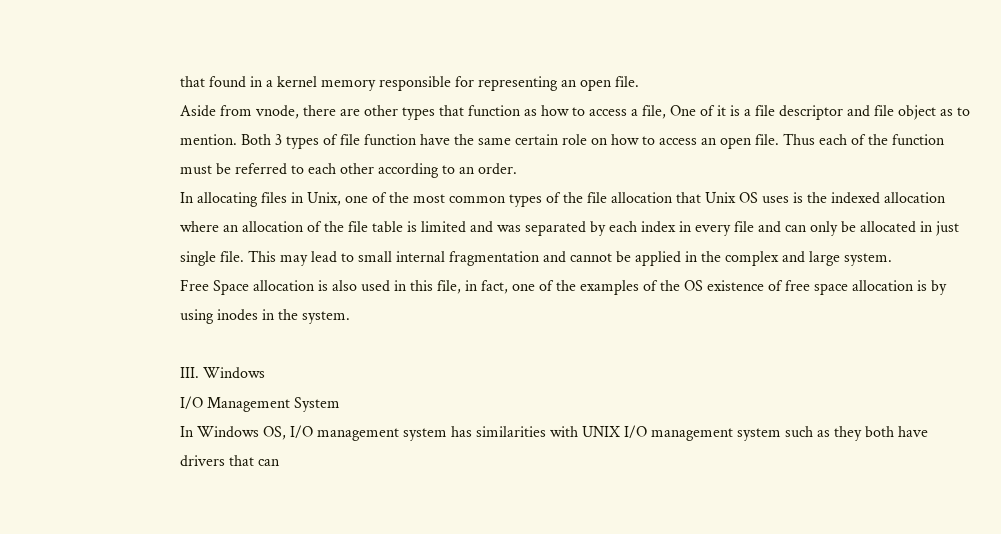that found in a kernel memory responsible for representing an open file.
Aside from vnode, there are other types that function as how to access a file, One of it is a file descriptor and file object as to mention. Both 3 types of file function have the same certain role on how to access an open file. Thus each of the function must be referred to each other according to an order.
In allocating files in Unix, one of the most common types of the file allocation that Unix OS uses is the indexed allocation where an allocation of the file table is limited and was separated by each index in every file and can only be allocated in just single file. This may lead to small internal fragmentation and cannot be applied in the complex and large system.
Free Space allocation is also used in this file, in fact, one of the examples of the OS existence of free space allocation is by using inodes in the system.

III. Windows
I/O Management System
In Windows OS, I/O management system has similarities with UNIX I/O management system such as they both have drivers that can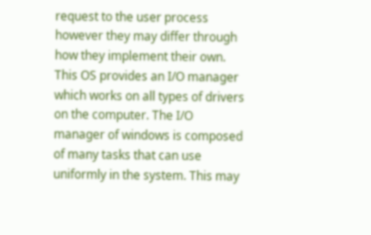request to the user process however they may differ through how they implement their own. This OS provides an I/O manager which works on all types of drivers on the computer. The I/O manager of windows is composed of many tasks that can use uniformly in the system. This may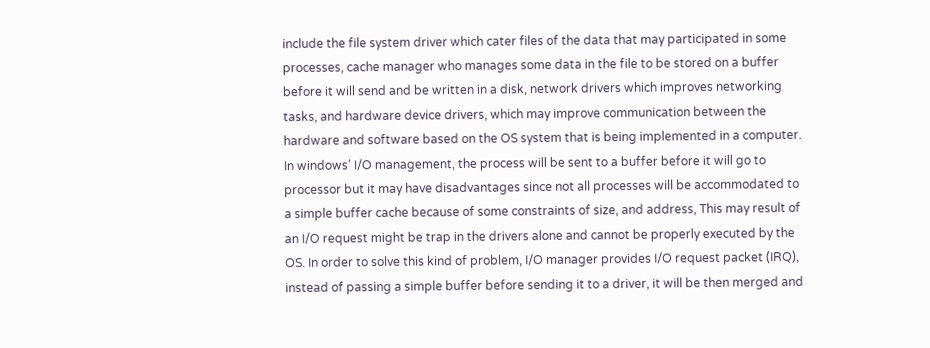include the file system driver which cater files of the data that may participated in some processes, cache manager who manages some data in the file to be stored on a buffer before it will send and be written in a disk, network drivers which improves networking tasks, and hardware device drivers, which may improve communication between the hardware and software based on the OS system that is being implemented in a computer.
In windows’ I/O management, the process will be sent to a buffer before it will go to processor but it may have disadvantages since not all processes will be accommodated to a simple buffer cache because of some constraints of size, and address, This may result of an I/O request might be trap in the drivers alone and cannot be properly executed by the OS. In order to solve this kind of problem, I/O manager provides I/O request packet (IRQ), instead of passing a simple buffer before sending it to a driver, it will be then merged and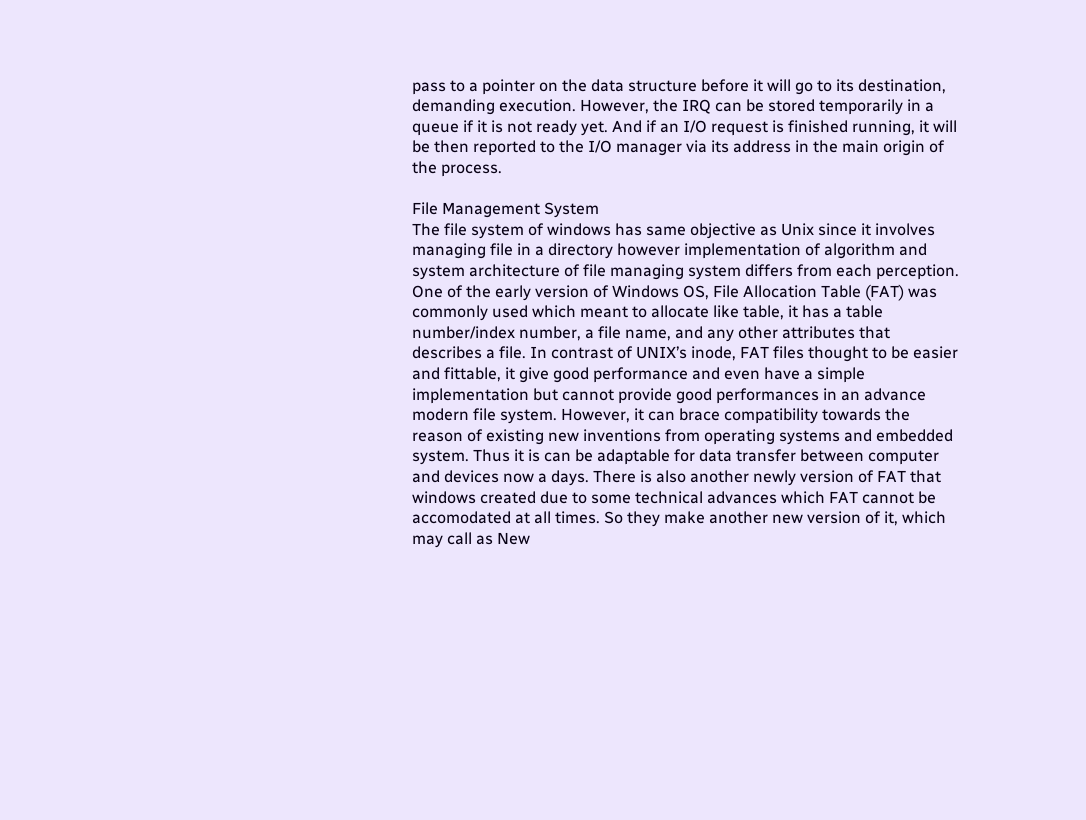pass to a pointer on the data structure before it will go to its destination, demanding execution. However, the IRQ can be stored temporarily in a queue if it is not ready yet. And if an I/O request is finished running, it will be then reported to the I/O manager via its address in the main origin of the process.

File Management System
The file system of windows has same objective as Unix since it involves managing file in a directory however implementation of algorithm and system architecture of file managing system differs from each perception.
One of the early version of Windows OS, File Allocation Table (FAT) was commonly used which meant to allocate like table, it has a table number/index number, a file name, and any other attributes that describes a file. In contrast of UNIX’s inode, FAT files thought to be easier and fittable, it give good performance and even have a simple implementation but cannot provide good performances in an advance modern file system. However, it can brace compatibility towards the reason of existing new inventions from operating systems and embedded system. Thus it is can be adaptable for data transfer between computer and devices now a days. There is also another newly version of FAT that windows created due to some technical advances which FAT cannot be accomodated at all times. So they make another new version of it, which may call as New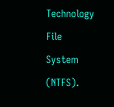Technology File System (NTFS).